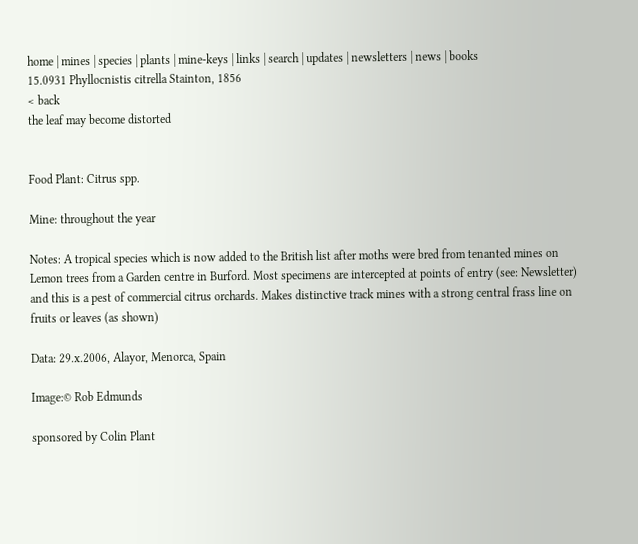home | mines | species | plants | mine-keys | links | search | updates | newsletters | news | books
15.0931 Phyllocnistis citrella Stainton, 1856
< back
the leaf may become distorted


Food Plant: Citrus spp.

Mine: throughout the year

Notes: A tropical species which is now added to the British list after moths were bred from tenanted mines on Lemon trees from a Garden centre in Burford. Most specimens are intercepted at points of entry (see: Newsletter) and this is a pest of commercial citrus orchards. Makes distinctive track mines with a strong central frass line on fruits or leaves (as shown)

Data: 29.x.2006, Alayor, Menorca, Spain

Image:© Rob Edmunds

sponsored by Colin Plant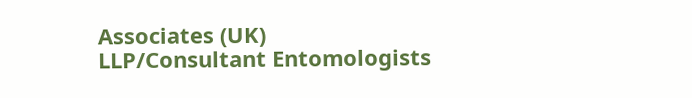Associates (UK) LLP/Consultant Entomologists